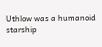Uthlow was a humanoid starship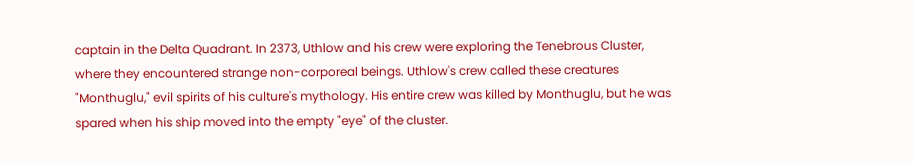captain in the Delta Quadrant. In 2373, Uthlow and his crew were exploring the Tenebrous Cluster, where they encountered strange non-corporeal beings. Uthlow's crew called these creatures "Monthuglu," evil spirits of his culture's mythology. His entire crew was killed by Monthuglu, but he was spared when his ship moved into the empty "eye" of the cluster.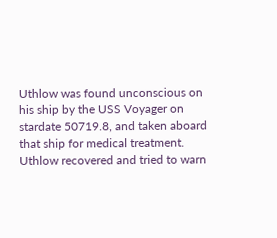Uthlow was found unconscious on his ship by the USS Voyager on stardate 50719.8, and taken aboard that ship for medical treatment. Uthlow recovered and tried to warn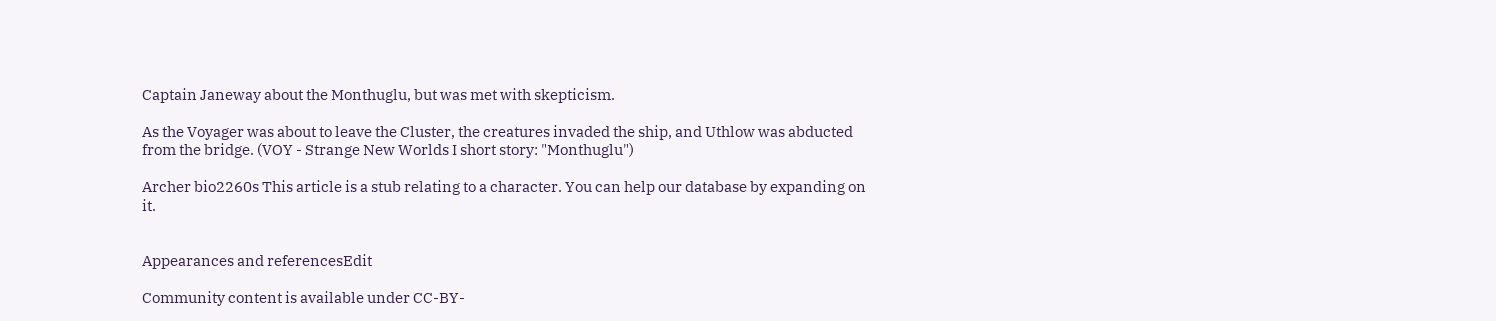Captain Janeway about the Monthuglu, but was met with skepticism.

As the Voyager was about to leave the Cluster, the creatures invaded the ship, and Uthlow was abducted from the bridge. (VOY - Strange New Worlds I short story: "Monthuglu")

Archer bio2260s This article is a stub relating to a character. You can help our database by expanding on it.


Appearances and referencesEdit

Community content is available under CC-BY-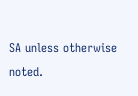SA unless otherwise noted.